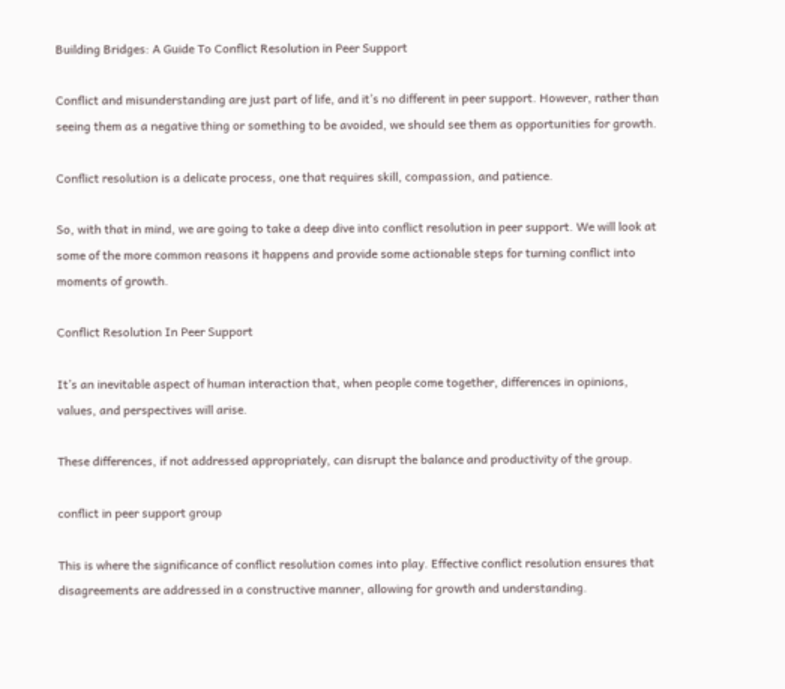Building Bridges: A Guide To Conflict Resolution in Peer Support

Conflict and misunderstanding are just part of life, and it’s no different in peer support. However, rather than seeing them as a negative thing or something to be avoided, we should see them as opportunities for growth.

Conflict resolution is a delicate process, one that requires skill, compassion, and patience.

So, with that in mind, we are going to take a deep dive into conflict resolution in peer support. We will look at some of the more common reasons it happens and provide some actionable steps for turning conflict into moments of growth.

Conflict Resolution In Peer Support

It’s an inevitable aspect of human interaction that, when people come together, differences in opinions, values, and perspectives will arise.

These differences, if not addressed appropriately, can disrupt the balance and productivity of the group.

conflict in peer support group

This is where the significance of conflict resolution comes into play. Effective conflict resolution ensures that disagreements are addressed in a constructive manner, allowing for growth and understanding.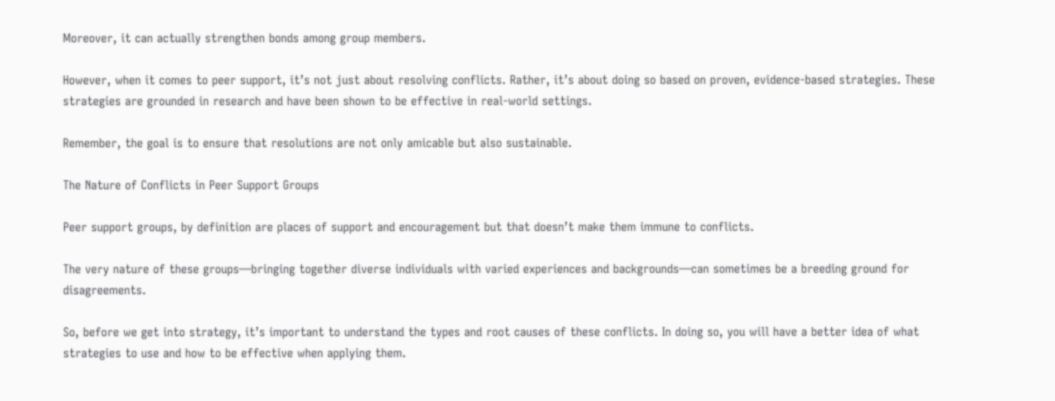Moreover, it can actually strengthen bonds among group members.

However, when it comes to peer support, it’s not just about resolving conflicts. Rather, it’s about doing so based on proven, evidence-based strategies. These strategies are grounded in research and have been shown to be effective in real-world settings.

Remember, the goal is to ensure that resolutions are not only amicable but also sustainable.

The Nature of Conflicts in Peer Support Groups

Peer support groups, by definition are places of support and encouragement but that doesn’t make them immune to conflicts.

The very nature of these groups—bringing together diverse individuals with varied experiences and backgrounds—can sometimes be a breeding ground for disagreements.

So, before we get into strategy, it’s important to understand the types and root causes of these conflicts. In doing so, you will have a better idea of what strategies to use and how to be effective when applying them.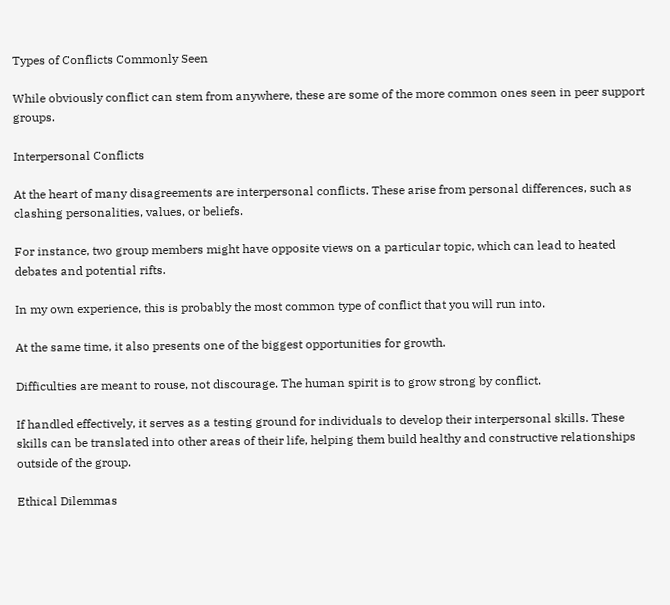Types of Conflicts Commonly Seen

While obviously conflict can stem from anywhere, these are some of the more common ones seen in peer support groups.

Interpersonal Conflicts

At the heart of many disagreements are interpersonal conflicts. These arise from personal differences, such as clashing personalities, values, or beliefs.

For instance, two group members might have opposite views on a particular topic, which can lead to heated debates and potential rifts.

In my own experience, this is probably the most common type of conflict that you will run into.

At the same time, it also presents one of the biggest opportunities for growth.

Difficulties are meant to rouse, not discourage. The human spirit is to grow strong by conflict.

If handled effectively, it serves as a testing ground for individuals to develop their interpersonal skills. These skills can be translated into other areas of their life, helping them build healthy and constructive relationships outside of the group.

Ethical Dilemmas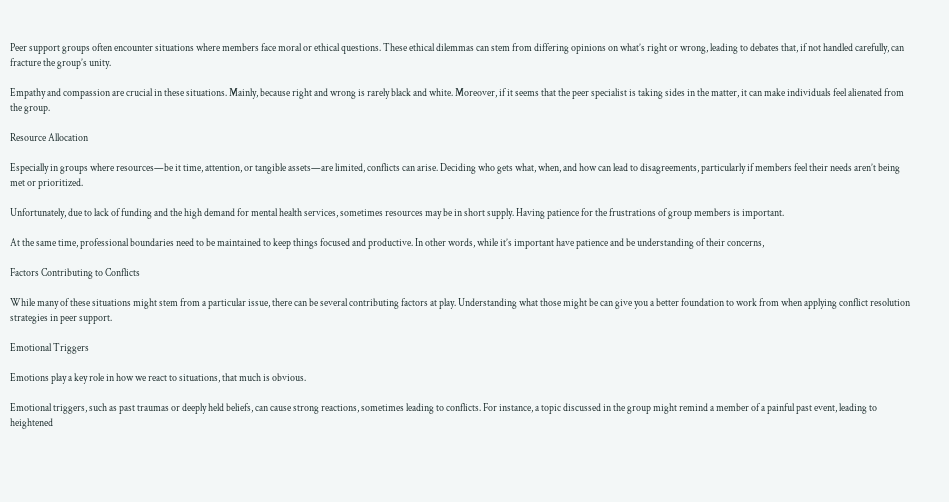Peer support groups often encounter situations where members face moral or ethical questions. These ethical dilemmas can stem from differing opinions on what’s right or wrong, leading to debates that, if not handled carefully, can fracture the group’s unity.

Empathy and compassion are crucial in these situations. Mainly, because right and wrong is rarely black and white. Moreover, if it seems that the peer specialist is taking sides in the matter, it can make individuals feel alienated from the group.

Resource Allocation

Especially in groups where resources—be it time, attention, or tangible assets—are limited, conflicts can arise. Deciding who gets what, when, and how can lead to disagreements, particularly if members feel their needs aren’t being met or prioritized.

Unfortunately, due to lack of funding and the high demand for mental health services, sometimes resources may be in short supply. Having patience for the frustrations of group members is important.

At the same time, professional boundaries need to be maintained to keep things focused and productive. In other words, while it’s important have patience and be understanding of their concerns,

Factors Contributing to Conflicts

While many of these situations might stem from a particular issue, there can be several contributing factors at play. Understanding what those might be can give you a better foundation to work from when applying conflict resolution strategies in peer support.

Emotional Triggers

Emotions play a key role in how we react to situations, that much is obvious.

Emotional triggers, such as past traumas or deeply held beliefs, can cause strong reactions, sometimes leading to conflicts. For instance, a topic discussed in the group might remind a member of a painful past event, leading to heightened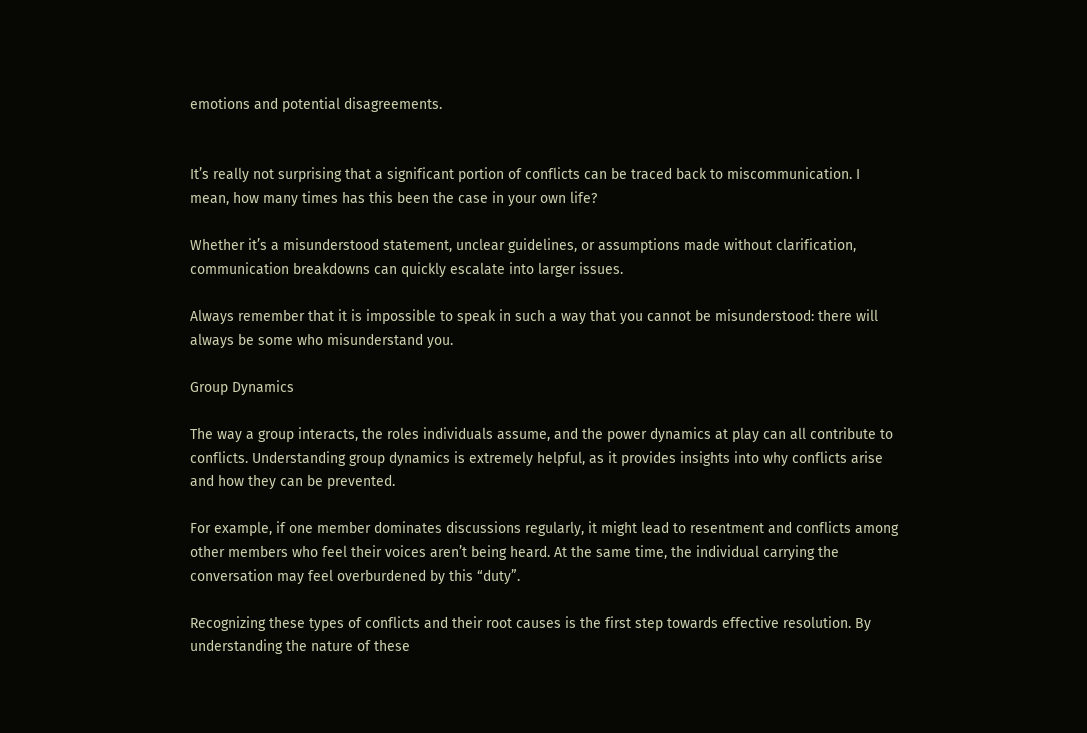emotions and potential disagreements.


It’s really not surprising that a significant portion of conflicts can be traced back to miscommunication. I mean, how many times has this been the case in your own life?

Whether it’s a misunderstood statement, unclear guidelines, or assumptions made without clarification, communication breakdowns can quickly escalate into larger issues.

Always remember that it is impossible to speak in such a way that you cannot be misunderstood: there will always be some who misunderstand you.

Group Dynamics

The way a group interacts, the roles individuals assume, and the power dynamics at play can all contribute to conflicts. Understanding group dynamics is extremely helpful, as it provides insights into why conflicts arise and how they can be prevented.

For example, if one member dominates discussions regularly, it might lead to resentment and conflicts among other members who feel their voices aren’t being heard. At the same time, the individual carrying the conversation may feel overburdened by this “duty”.

Recognizing these types of conflicts and their root causes is the first step towards effective resolution. By understanding the nature of these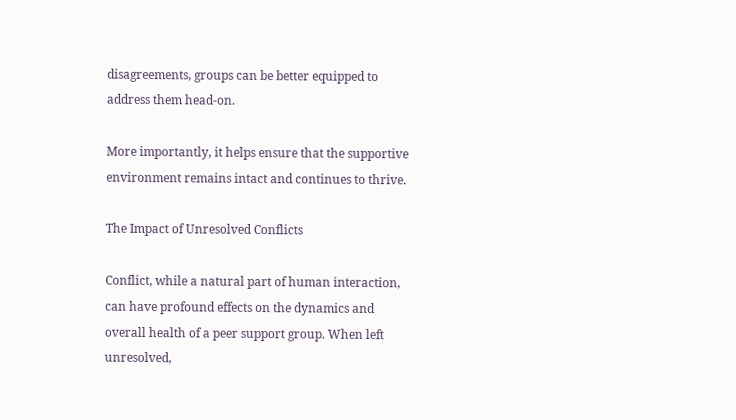disagreements, groups can be better equipped to address them head-on.

More importantly, it helps ensure that the supportive environment remains intact and continues to thrive.

The Impact of Unresolved Conflicts

Conflict, while a natural part of human interaction, can have profound effects on the dynamics and overall health of a peer support group. When left unresolved,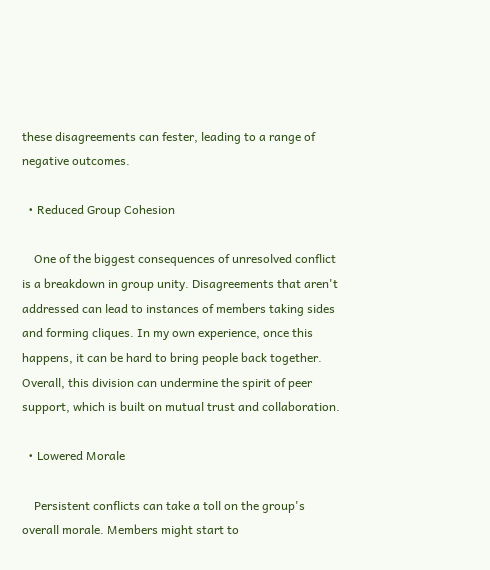these disagreements can fester, leading to a range of negative outcomes.

  • Reduced Group Cohesion

    One of the biggest consequences of unresolved conflict is a breakdown in group unity. Disagreements that aren't addressed can lead to instances of members taking sides and forming cliques. In my own experience, once this happens, it can be hard to bring people back together. Overall, this division can undermine the spirit of peer support, which is built on mutual trust and collaboration.

  • Lowered Morale

    Persistent conflicts can take a toll on the group's overall morale. Members might start to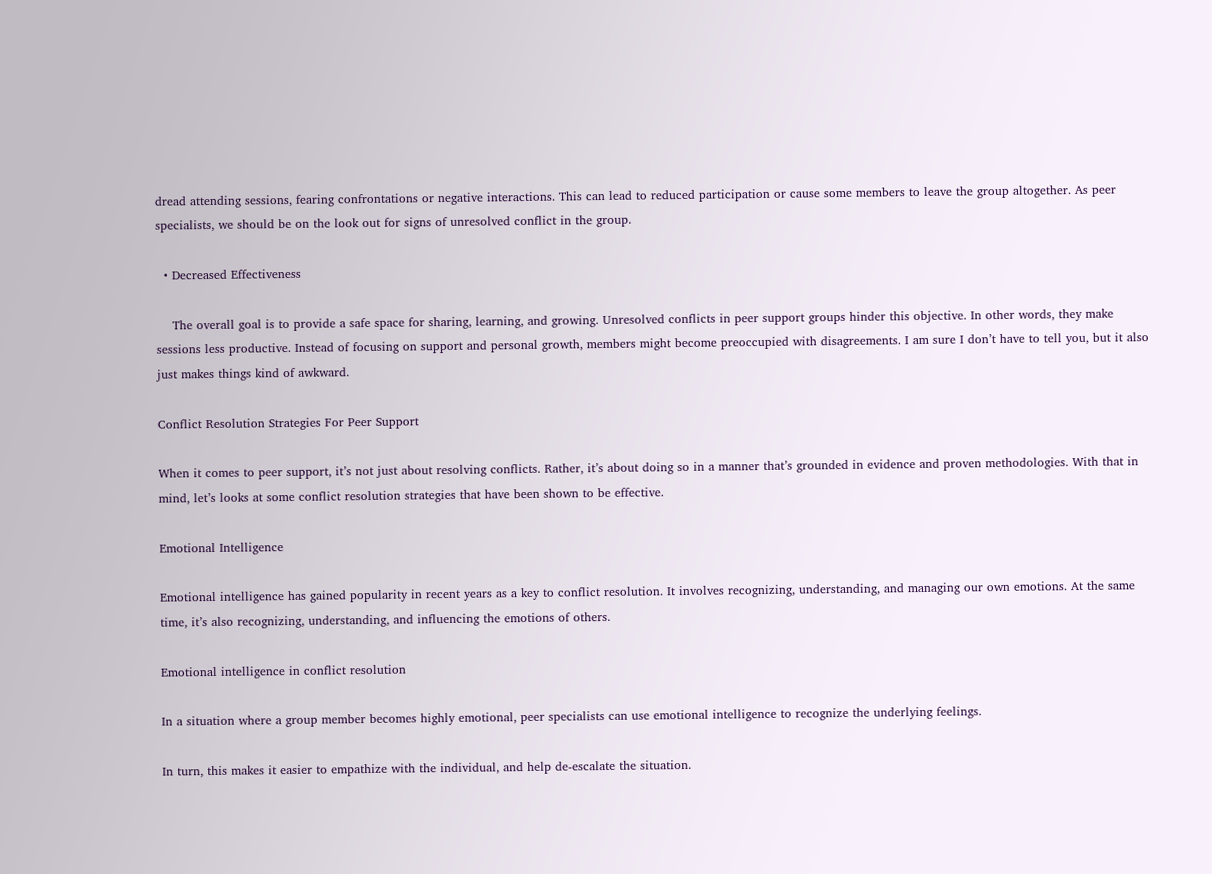dread attending sessions, fearing confrontations or negative interactions. This can lead to reduced participation or cause some members to leave the group altogether. As peer specialists, we should be on the look out for signs of unresolved conflict in the group.

  • Decreased Effectiveness

    The overall goal is to provide a safe space for sharing, learning, and growing. Unresolved conflicts in peer support groups hinder this objective. In other words, they make sessions less productive. Instead of focusing on support and personal growth, members might become preoccupied with disagreements. I am sure I don’t have to tell you, but it also just makes things kind of awkward.

Conflict Resolution Strategies For Peer Support

When it comes to peer support, it’s not just about resolving conflicts. Rather, it’s about doing so in a manner that’s grounded in evidence and proven methodologies. With that in mind, let’s looks at some conflict resolution strategies that have been shown to be effective.

Emotional Intelligence

Emotional intelligence has gained popularity in recent years as a key to conflict resolution. It involves recognizing, understanding, and managing our own emotions. At the same time, it’s also recognizing, understanding, and influencing the emotions of others.

Emotional intelligence in conflict resolution

In a situation where a group member becomes highly emotional, peer specialists can use emotional intelligence to recognize the underlying feelings.

In turn, this makes it easier to empathize with the individual, and help de-escalate the situation.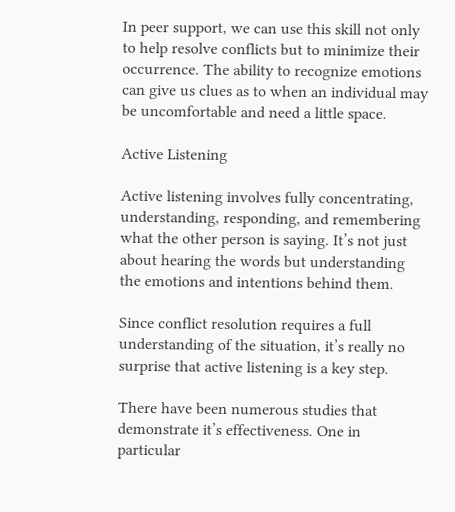In peer support, we can use this skill not only to help resolve conflicts but to minimize their occurrence. The ability to recognize emotions can give us clues as to when an individual may be uncomfortable and need a little space.

Active Listening

Active listening involves fully concentrating, understanding, responding, and remembering what the other person is saying. It’s not just about hearing the words but understanding the emotions and intentions behind them.

Since conflict resolution requires a full understanding of the situation, it’s really no surprise that active listening is a key step.

There have been numerous studies that demonstrate it’s effectiveness. One in particular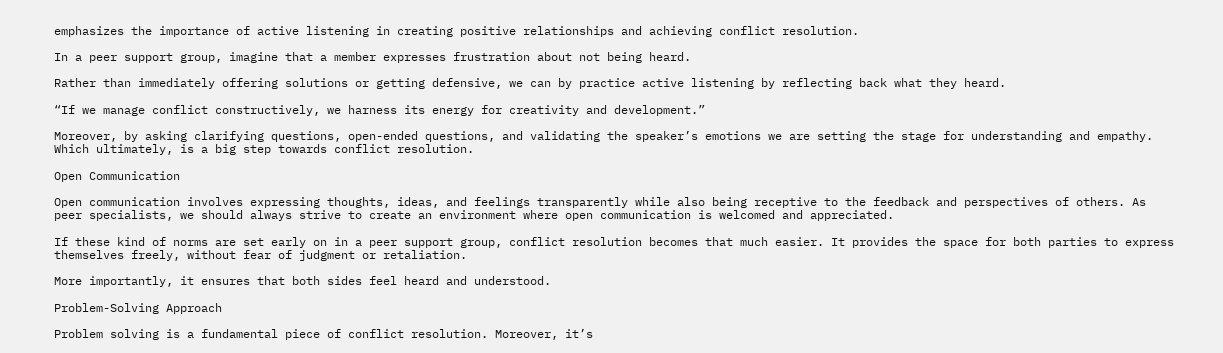emphasizes the importance of active listening in creating positive relationships and achieving conflict resolution.

In a peer support group, imagine that a member expresses frustration about not being heard.

Rather than immediately offering solutions or getting defensive, we can by practice active listening by reflecting back what they heard.

“If we manage conflict constructively, we harness its energy for creativity and development.”

Moreover, by asking clarifying questions, open-ended questions, and validating the speaker’s emotions we are setting the stage for understanding and empathy. Which ultimately, is a big step towards conflict resolution.

Open Communication

Open communication involves expressing thoughts, ideas, and feelings transparently while also being receptive to the feedback and perspectives of others. As peer specialists, we should always strive to create an environment where open communication is welcomed and appreciated.

If these kind of norms are set early on in a peer support group, conflict resolution becomes that much easier. It provides the space for both parties to express themselves freely, without fear of judgment or retaliation.

More importantly, it ensures that both sides feel heard and understood.

Problem-Solving Approach

Problem solving is a fundamental piece of conflict resolution. Moreover, it’s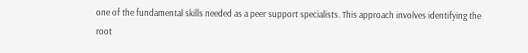one of the fundamental skills needed as a peer support specialists. This approach involves identifying the root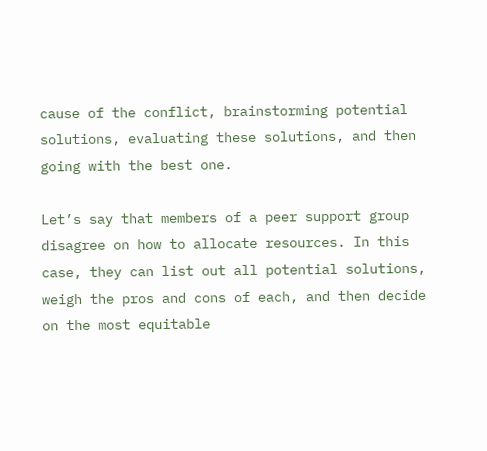cause of the conflict, brainstorming potential solutions, evaluating these solutions, and then going with the best one.

Let’s say that members of a peer support group disagree on how to allocate resources. In this case, they can list out all potential solutions, weigh the pros and cons of each, and then decide on the most equitable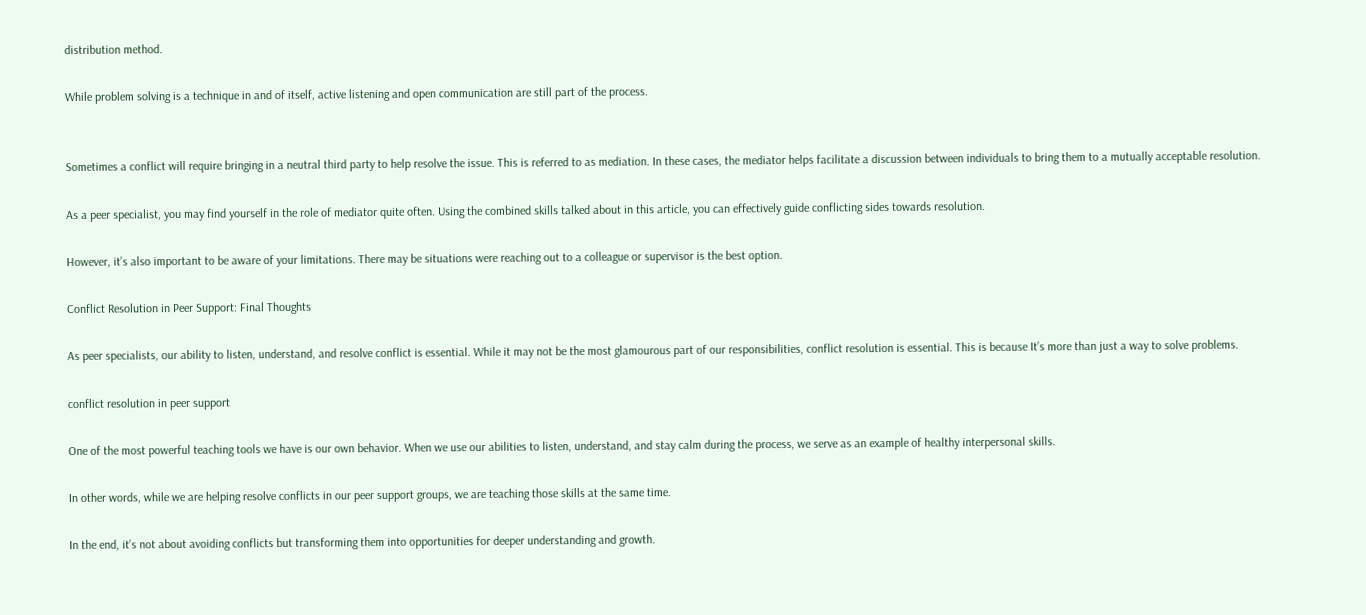distribution method.

While problem solving is a technique in and of itself, active listening and open communication are still part of the process.


Sometimes a conflict will require bringing in a neutral third party to help resolve the issue. This is referred to as mediation. In these cases, the mediator helps facilitate a discussion between individuals to bring them to a mutually acceptable resolution.

As a peer specialist, you may find yourself in the role of mediator quite often. Using the combined skills talked about in this article, you can effectively guide conflicting sides towards resolution.

However, it’s also important to be aware of your limitations. There may be situations were reaching out to a colleague or supervisor is the best option.

Conflict Resolution in Peer Support: Final Thoughts

As peer specialists, our ability to listen, understand, and resolve conflict is essential. While it may not be the most glamourous part of our responsibilities, conflict resolution is essential. This is because It’s more than just a way to solve problems.

conflict resolution in peer support

One of the most powerful teaching tools we have is our own behavior. When we use our abilities to listen, understand, and stay calm during the process, we serve as an example of healthy interpersonal skills.

In other words, while we are helping resolve conflicts in our peer support groups, we are teaching those skills at the same time.

In the end, it’s not about avoiding conflicts but transforming them into opportunities for deeper understanding and growth.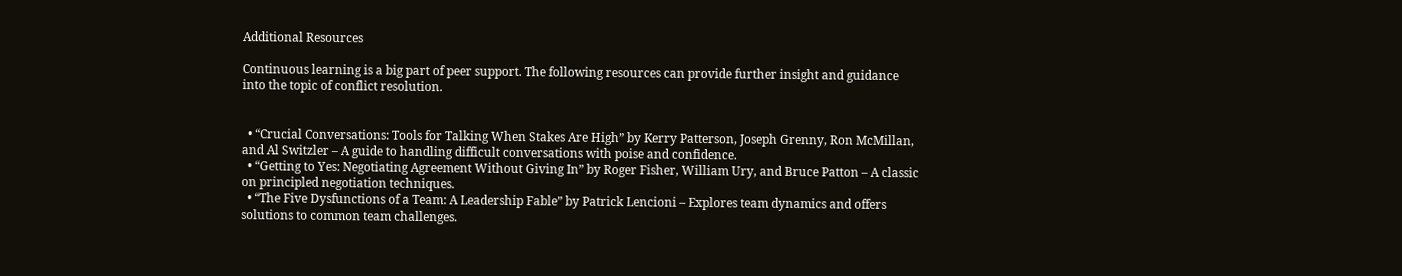Additional Resources

Continuous learning is a big part of peer support. The following resources can provide further insight and guidance into the topic of conflict resolution.


  • “Crucial Conversations: Tools for Talking When Stakes Are High” by Kerry Patterson, Joseph Grenny, Ron McMillan, and Al Switzler – A guide to handling difficult conversations with poise and confidence.
  • “Getting to Yes: Negotiating Agreement Without Giving In” by Roger Fisher, William Ury, and Bruce Patton – A classic on principled negotiation techniques.
  • “The Five Dysfunctions of a Team: A Leadership Fable” by Patrick Lencioni – Explores team dynamics and offers solutions to common team challenges.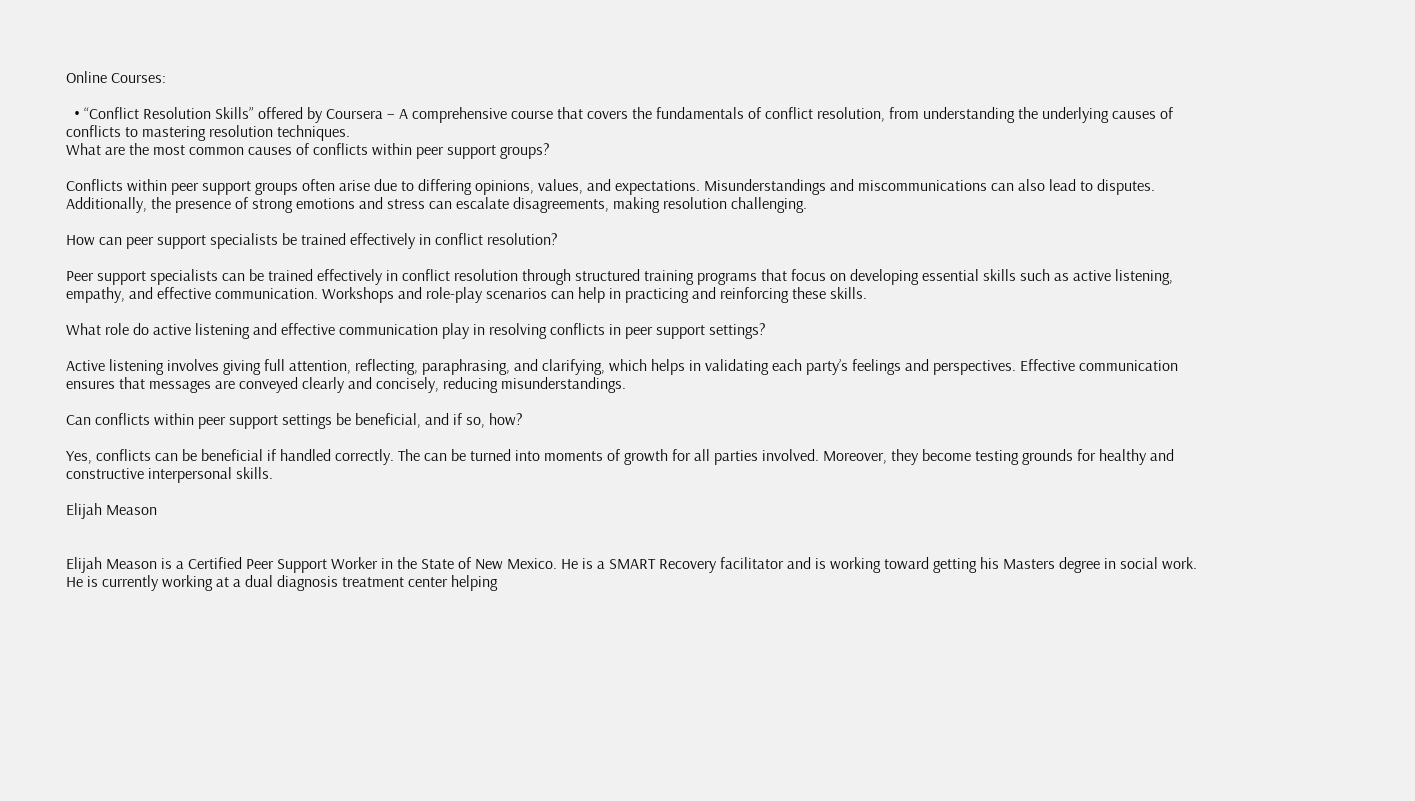Online Courses:

  • “Conflict Resolution Skills” offered by Coursera – A comprehensive course that covers the fundamentals of conflict resolution, from understanding the underlying causes of conflicts to mastering resolution techniques.
What are the most common causes of conflicts within peer support groups?

Conflicts within peer support groups often arise due to differing opinions, values, and expectations. Misunderstandings and miscommunications can also lead to disputes. Additionally, the presence of strong emotions and stress can escalate disagreements, making resolution challenging.

How can peer support specialists be trained effectively in conflict resolution?

Peer support specialists can be trained effectively in conflict resolution through structured training programs that focus on developing essential skills such as active listening, empathy, and effective communication. Workshops and role-play scenarios can help in practicing and reinforcing these skills.

What role do active listening and effective communication play in resolving conflicts in peer support settings?

Active listening involves giving full attention, reflecting, paraphrasing, and clarifying, which helps in validating each party’s feelings and perspectives. Effective communication ensures that messages are conveyed clearly and concisely, reducing misunderstandings.

Can conflicts within peer support settings be beneficial, and if so, how?

Yes, conflicts can be beneficial if handled correctly. The can be turned into moments of growth for all parties involved. Moreover, they become testing grounds for healthy and constructive interpersonal skills.

Elijah Meason


Elijah Meason is a Certified Peer Support Worker in the State of New Mexico. He is a SMART Recovery facilitator and is working toward getting his Masters degree in social work. He is currently working at a dual diagnosis treatment center helping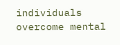individuals overcome mental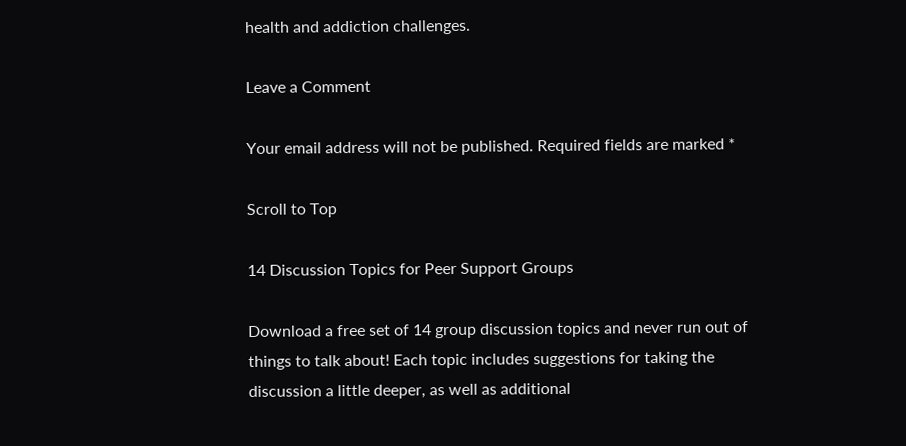health and addiction challenges.

Leave a Comment

Your email address will not be published. Required fields are marked *

Scroll to Top

14 Discussion Topics for Peer Support Groups

Download a free set of 14 group discussion topics and never run out of things to talk about! Each topic includes suggestions for taking the discussion a little deeper, as well as additional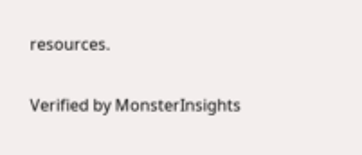resources.

Verified by MonsterInsights